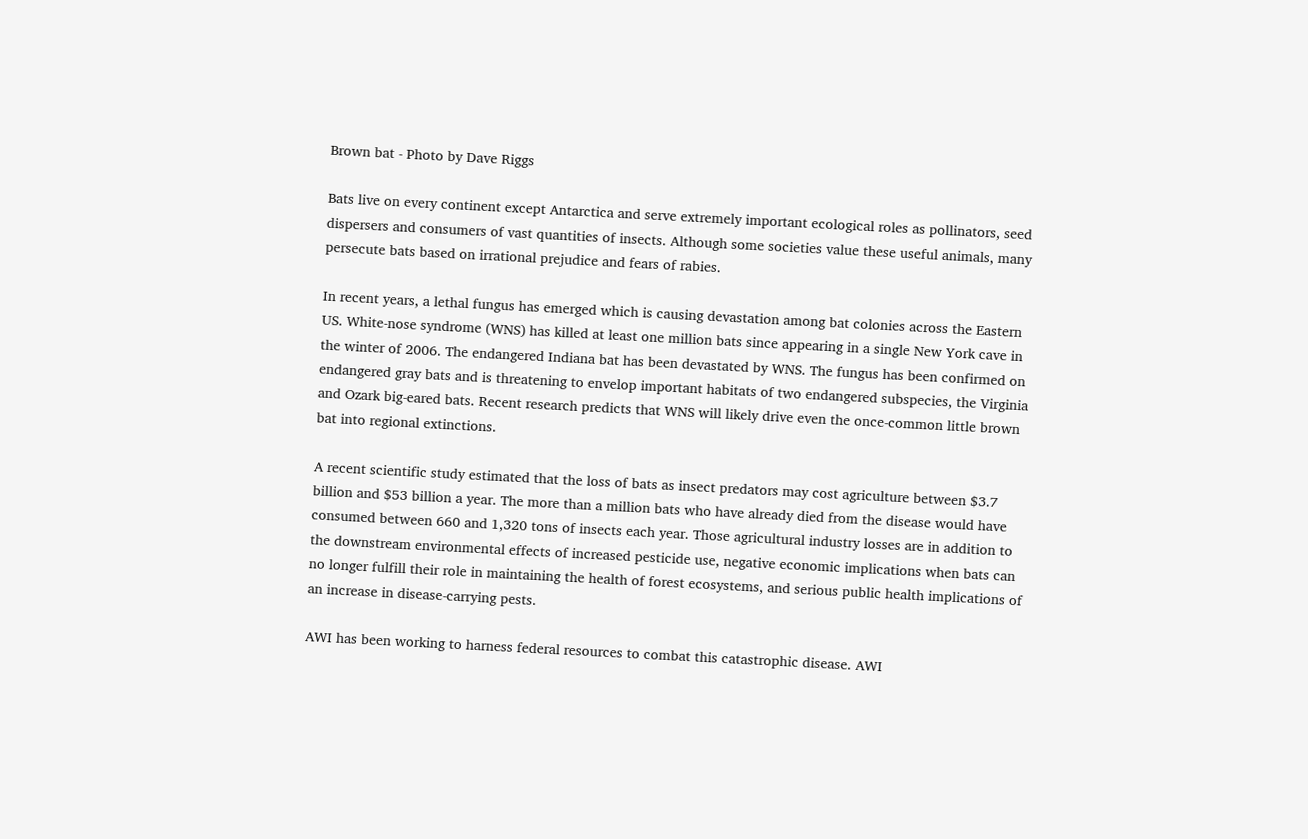Brown bat - Photo by Dave Riggs

Bats live on every continent except Antarctica and serve extremely important ecological roles as pollinators, seed dispersers and consumers of vast quantities of insects. Although some societies value these useful animals, many persecute bats based on irrational prejudice and fears of rabies.

In recent years, a lethal fungus has emerged which is causing devastation among bat colonies across the Eastern US. White-nose syndrome (WNS) has killed at least one million bats since appearing in a single New York cave in the winter of 2006. The endangered Indiana bat has been devastated by WNS. The fungus has been confirmed on endangered gray bats and is threatening to envelop important habitats of two endangered subspecies, the Virginia and Ozark big-eared bats. Recent research predicts that WNS will likely drive even the once-common little brown bat into regional extinctions.

A recent scientific study estimated that the loss of bats as insect predators may cost agriculture between $3.7 billion and $53 billion a year. The more than a million bats who have already died from the disease would have consumed between 660 and 1,320 tons of insects each year. Those agricultural industry losses are in addition to the downstream environmental effects of increased pesticide use, negative economic implications when bats can no longer fulfill their role in maintaining the health of forest ecosystems, and serious public health implications of an increase in disease-carrying pests.

AWI has been working to harness federal resources to combat this catastrophic disease. AWI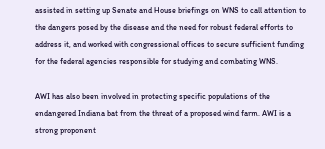assisted in setting up Senate and House briefings on WNS to call attention to the dangers posed by the disease and the need for robust federal efforts to address it, and worked with congressional offices to secure sufficient funding for the federal agencies responsible for studying and combating WNS.

AWI has also been involved in protecting specific populations of the endangered Indiana bat from the threat of a proposed wind farm. AWI is a strong proponent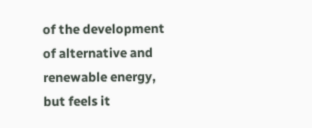of the development of alternative and renewable energy, but feels it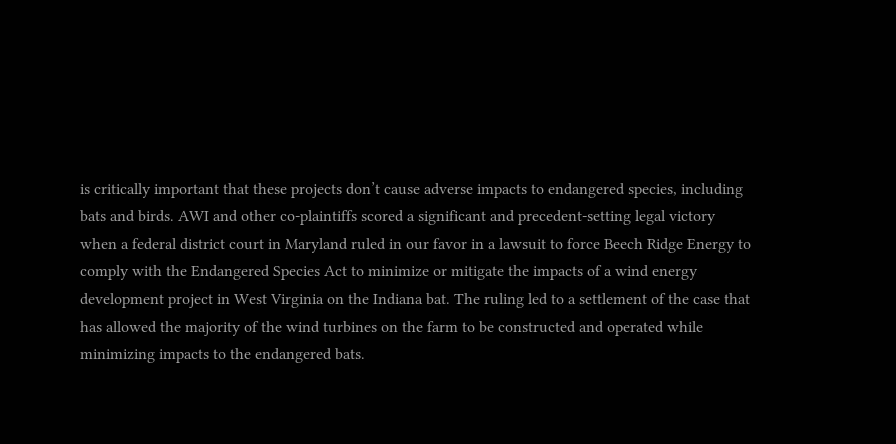is critically important that these projects don’t cause adverse impacts to endangered species, including bats and birds. AWI and other co-plaintiffs scored a significant and precedent-setting legal victory when a federal district court in Maryland ruled in our favor in a lawsuit to force Beech Ridge Energy to comply with the Endangered Species Act to minimize or mitigate the impacts of a wind energy development project in West Virginia on the Indiana bat. The ruling led to a settlement of the case that has allowed the majority of the wind turbines on the farm to be constructed and operated while minimizing impacts to the endangered bats.